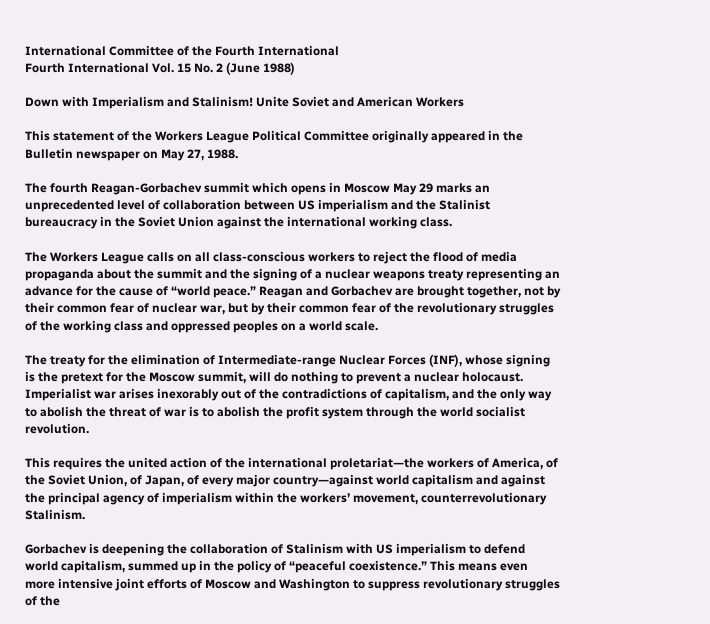International Committee of the Fourth International
Fourth International Vol. 15 No. 2 (June 1988)

Down with Imperialism and Stalinism! Unite Soviet and American Workers

This statement of the Workers League Political Committee originally appeared in the Bulletin newspaper on May 27, 1988.

The fourth Reagan-Gorbachev summit which opens in Moscow May 29 marks an unprecedented level of collaboration between US imperialism and the Stalinist bureaucracy in the Soviet Union against the international working class.

The Workers League calls on all class-conscious workers to reject the flood of media propaganda about the summit and the signing of a nuclear weapons treaty representing an advance for the cause of “world peace.” Reagan and Gorbachev are brought together, not by their common fear of nuclear war, but by their common fear of the revolutionary struggles of the working class and oppressed peoples on a world scale.

The treaty for the elimination of Intermediate-range Nuclear Forces (INF), whose signing is the pretext for the Moscow summit, will do nothing to prevent a nuclear holocaust. Imperialist war arises inexorably out of the contradictions of capitalism, and the only way to abolish the threat of war is to abolish the profit system through the world socialist revolution.

This requires the united action of the international proletariat—the workers of America, of the Soviet Union, of Japan, of every major country—against world capitalism and against the principal agency of imperialism within the workers’ movement, counterrevolutionary Stalinism.

Gorbachev is deepening the collaboration of Stalinism with US imperialism to defend world capitalism, summed up in the policy of “peaceful coexistence.” This means even more intensive joint efforts of Moscow and Washington to suppress revolutionary struggles of the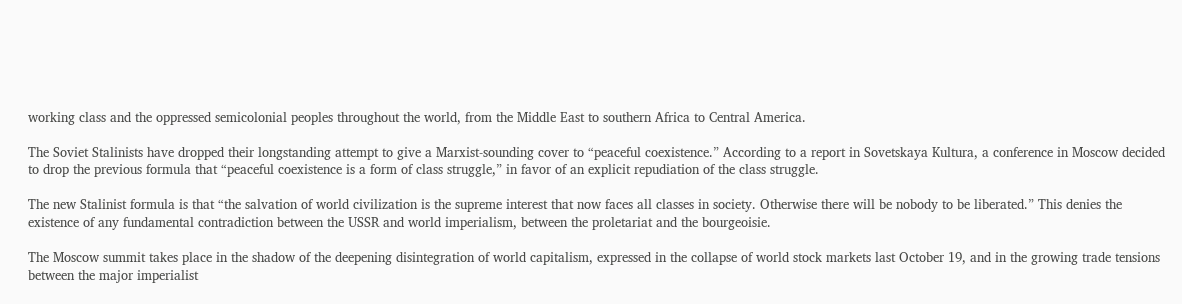working class and the oppressed semicolonial peoples throughout the world, from the Middle East to southern Africa to Central America.

The Soviet Stalinists have dropped their longstanding attempt to give a Marxist-sounding cover to “peaceful coexistence.” According to a report in Sovetskaya Kultura, a conference in Moscow decided to drop the previous formula that “peaceful coexistence is a form of class struggle,” in favor of an explicit repudiation of the class struggle.

The new Stalinist formula is that “the salvation of world civilization is the supreme interest that now faces all classes in society. Otherwise there will be nobody to be liberated.” This denies the existence of any fundamental contradiction between the USSR and world imperialism, between the proletariat and the bourgeoisie.

The Moscow summit takes place in the shadow of the deepening disintegration of world capitalism, expressed in the collapse of world stock markets last October 19, and in the growing trade tensions between the major imperialist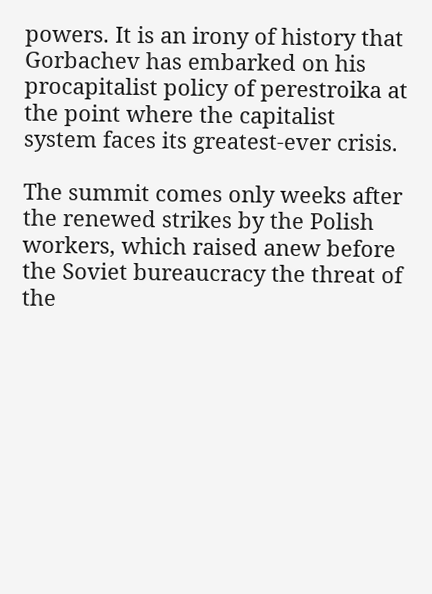powers. It is an irony of history that Gorbachev has embarked on his procapitalist policy of perestroika at the point where the capitalist system faces its greatest-ever crisis.

The summit comes only weeks after the renewed strikes by the Polish workers, which raised anew before the Soviet bureaucracy the threat of the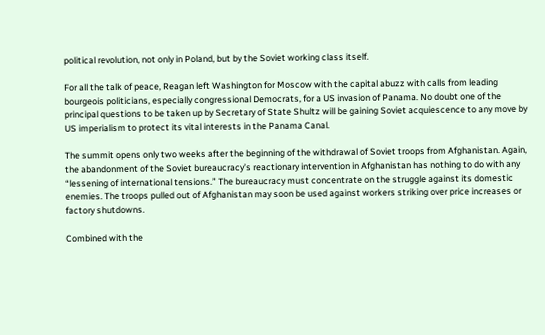political revolution, not only in Poland, but by the Soviet working class itself.

For all the talk of peace, Reagan left Washington for Moscow with the capital abuzz with calls from leading bourgeois politicians, especially congressional Democrats, for a US invasion of Panama. No doubt one of the principal questions to be taken up by Secretary of State Shultz will be gaining Soviet acquiescence to any move by US imperialism to protect its vital interests in the Panama Canal.

The summit opens only two weeks after the beginning of the withdrawal of Soviet troops from Afghanistan. Again, the abandonment of the Soviet bureaucracy’s reactionary intervention in Afghanistan has nothing to do with any “lessening of international tensions.” The bureaucracy must concentrate on the struggle against its domestic enemies. The troops pulled out of Afghanistan may soon be used against workers striking over price increases or factory shutdowns.

Combined with the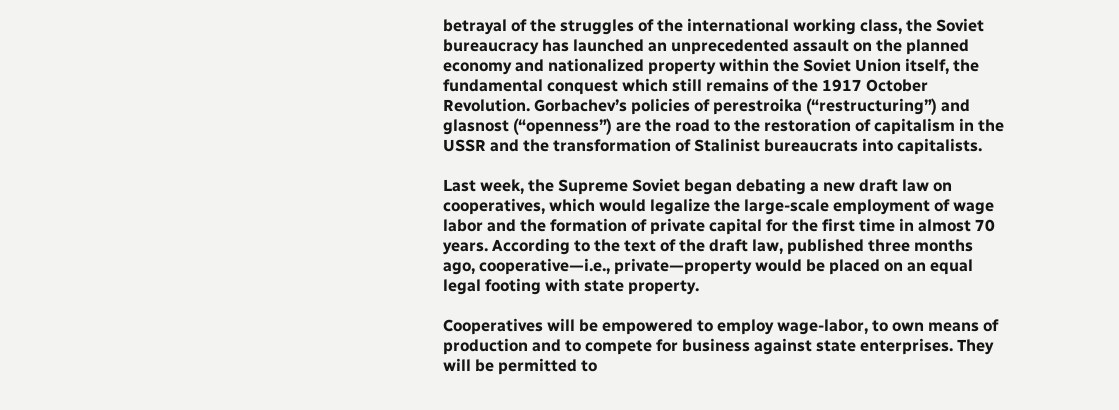betrayal of the struggles of the international working class, the Soviet bureaucracy has launched an unprecedented assault on the planned economy and nationalized property within the Soviet Union itself, the fundamental conquest which still remains of the 1917 October Revolution. Gorbachev’s policies of perestroika (“restructuring”) and glasnost (“openness”) are the road to the restoration of capitalism in the USSR and the transformation of Stalinist bureaucrats into capitalists.

Last week, the Supreme Soviet began debating a new draft law on cooperatives, which would legalize the large-scale employment of wage labor and the formation of private capital for the first time in almost 70 years. According to the text of the draft law, published three months ago, cooperative—i.e., private—property would be placed on an equal legal footing with state property.

Cooperatives will be empowered to employ wage-labor, to own means of production and to compete for business against state enterprises. They will be permitted to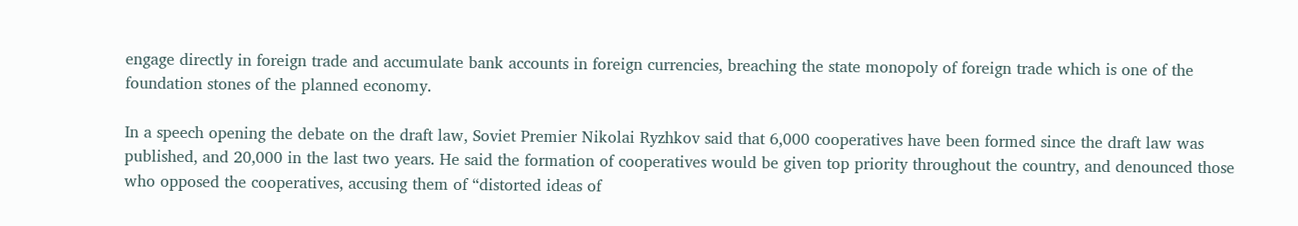engage directly in foreign trade and accumulate bank accounts in foreign currencies, breaching the state monopoly of foreign trade which is one of the foundation stones of the planned economy.

In a speech opening the debate on the draft law, Soviet Premier Nikolai Ryzhkov said that 6,000 cooperatives have been formed since the draft law was published, and 20,000 in the last two years. He said the formation of cooperatives would be given top priority throughout the country, and denounced those who opposed the cooperatives, accusing them of “distorted ideas of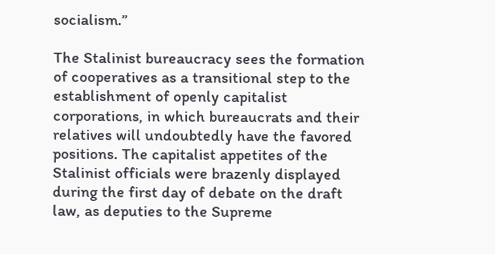socialism.”

The Stalinist bureaucracy sees the formation of cooperatives as a transitional step to the establishment of openly capitalist corporations, in which bureaucrats and their relatives will undoubtedly have the favored positions. The capitalist appetites of the Stalinist officials were brazenly displayed during the first day of debate on the draft law, as deputies to the Supreme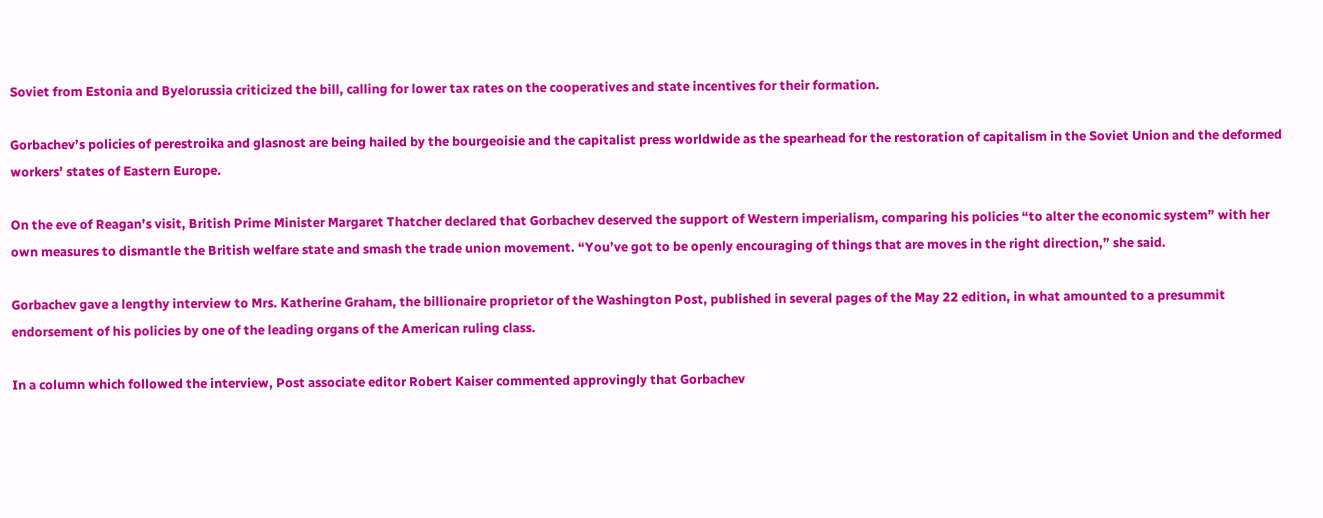Soviet from Estonia and Byelorussia criticized the bill, calling for lower tax rates on the cooperatives and state incentives for their formation.

Gorbachev’s policies of perestroika and glasnost are being hailed by the bourgeoisie and the capitalist press worldwide as the spearhead for the restoration of capitalism in the Soviet Union and the deformed workers’ states of Eastern Europe.

On the eve of Reagan’s visit, British Prime Minister Margaret Thatcher declared that Gorbachev deserved the support of Western imperialism, comparing his policies “to alter the economic system” with her own measures to dismantle the British welfare state and smash the trade union movement. “You’ve got to be openly encouraging of things that are moves in the right direction,” she said.

Gorbachev gave a lengthy interview to Mrs. Katherine Graham, the billionaire proprietor of the Washington Post, published in several pages of the May 22 edition, in what amounted to a presummit endorsement of his policies by one of the leading organs of the American ruling class.

In a column which followed the interview, Post associate editor Robert Kaiser commented approvingly that Gorbachev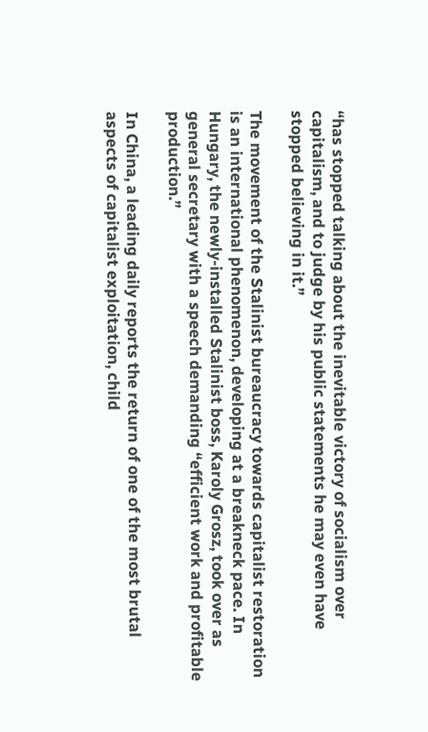“has stopped talking about the inevitable victory of socialism over capitalism, and to judge by his public statements he may even have stopped believing in it.”

The movement of the Stalinist bureaucracy towards capitalist restoration is an international phenomenon, developing at a breakneck pace. In Hungary, the newly-installed Stalinist boss, Karoly Grosz, took over as general secretary with a speech demanding “efficient work and profitable production.”

In China, a leading daily reports the return of one of the most brutal aspects of capitalist exploitation, child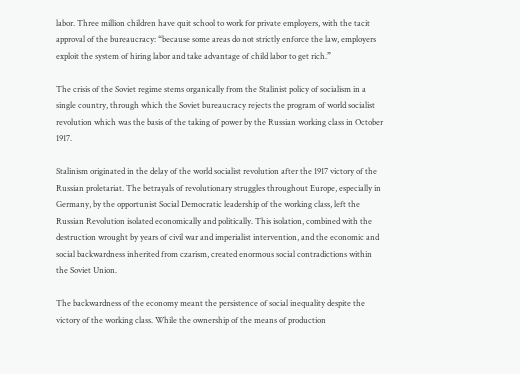labor. Three million children have quit school to work for private employers, with the tacit approval of the bureaucracy: “because some areas do not strictly enforce the law, employers exploit the system of hiring labor and take advantage of child labor to get rich.”

The crisis of the Soviet regime stems organically from the Stalinist policy of socialism in a single country, through which the Soviet bureaucracy rejects the program of world socialist revolution which was the basis of the taking of power by the Russian working class in October 1917.

Stalinism originated in the delay of the world socialist revolution after the 1917 victory of the Russian proletariat. The betrayals of revolutionary struggles throughout Europe, especially in Germany, by the opportunist Social Democratic leadership of the working class, left the Russian Revolution isolated economically and politically. This isolation, combined with the destruction wrought by years of civil war and imperialist intervention, and the economic and social backwardness inherited from czarism, created enormous social contradictions within the Soviet Union.

The backwardness of the economy meant the persistence of social inequality despite the victory of the working class. While the ownership of the means of production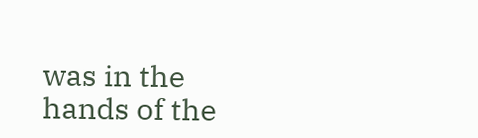was in the hands of the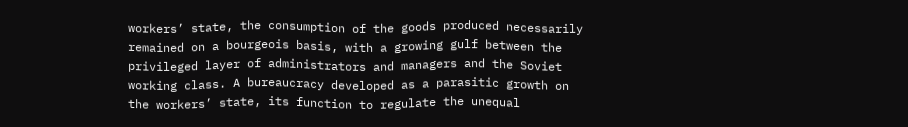workers’ state, the consumption of the goods produced necessarily remained on a bourgeois basis, with a growing gulf between the privileged layer of administrators and managers and the Soviet working class. A bureaucracy developed as a parasitic growth on the workers’ state, its function to regulate the unequal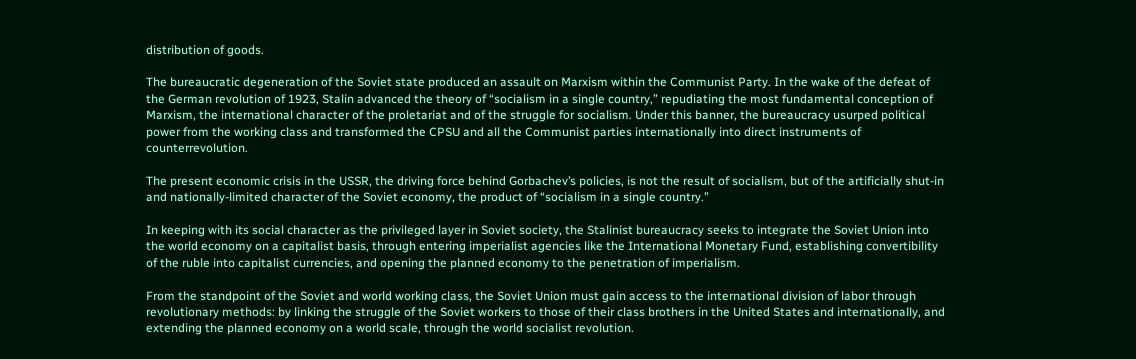distribution of goods.

The bureaucratic degeneration of the Soviet state produced an assault on Marxism within the Communist Party. In the wake of the defeat of the German revolution of 1923, Stalin advanced the theory of “socialism in a single country,” repudiating the most fundamental conception of Marxism, the international character of the proletariat and of the struggle for socialism. Under this banner, the bureaucracy usurped political power from the working class and transformed the CPSU and all the Communist parties internationally into direct instruments of counterrevolution.

The present economic crisis in the USSR, the driving force behind Gorbachev’s policies, is not the result of socialism, but of the artificially shut-in and nationally-limited character of the Soviet economy, the product of “socialism in a single country.”

In keeping with its social character as the privileged layer in Soviet society, the Stalinist bureaucracy seeks to integrate the Soviet Union into the world economy on a capitalist basis, through entering imperialist agencies like the International Monetary Fund, establishing convertibility of the ruble into capitalist currencies, and opening the planned economy to the penetration of imperialism.

From the standpoint of the Soviet and world working class, the Soviet Union must gain access to the international division of labor through revolutionary methods: by linking the struggle of the Soviet workers to those of their class brothers in the United States and internationally, and extending the planned economy on a world scale, through the world socialist revolution.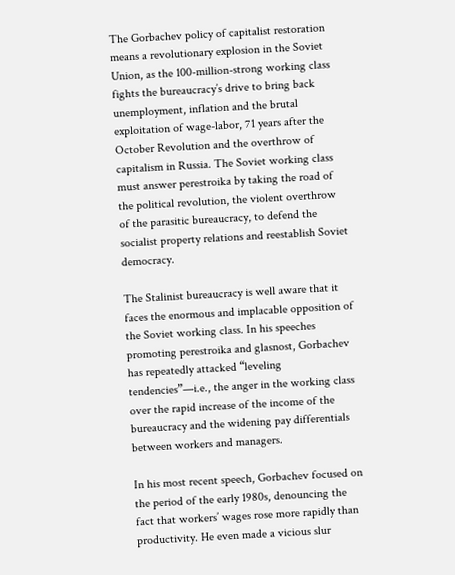The Gorbachev policy of capitalist restoration means a revolutionary explosion in the Soviet Union, as the 100-million-strong working class fights the bureaucracy’s drive to bring back unemployment, inflation and the brutal exploitation of wage-labor, 71 years after the October Revolution and the overthrow of capitalism in Russia. The Soviet working class must answer perestroika by taking the road of the political revolution, the violent overthrow of the parasitic bureaucracy, to defend the socialist property relations and reestablish Soviet democracy.

The Stalinist bureaucracy is well aware that it faces the enormous and implacable opposition of the Soviet working class. In his speeches promoting perestroika and glasnost, Gorbachev has repeatedly attacked “leveling tendencies”—i.e., the anger in the working class over the rapid increase of the income of the bureaucracy and the widening pay differentials between workers and managers.

In his most recent speech, Gorbachev focused on the period of the early 1980s, denouncing the fact that workers’ wages rose more rapidly than productivity. He even made a vicious slur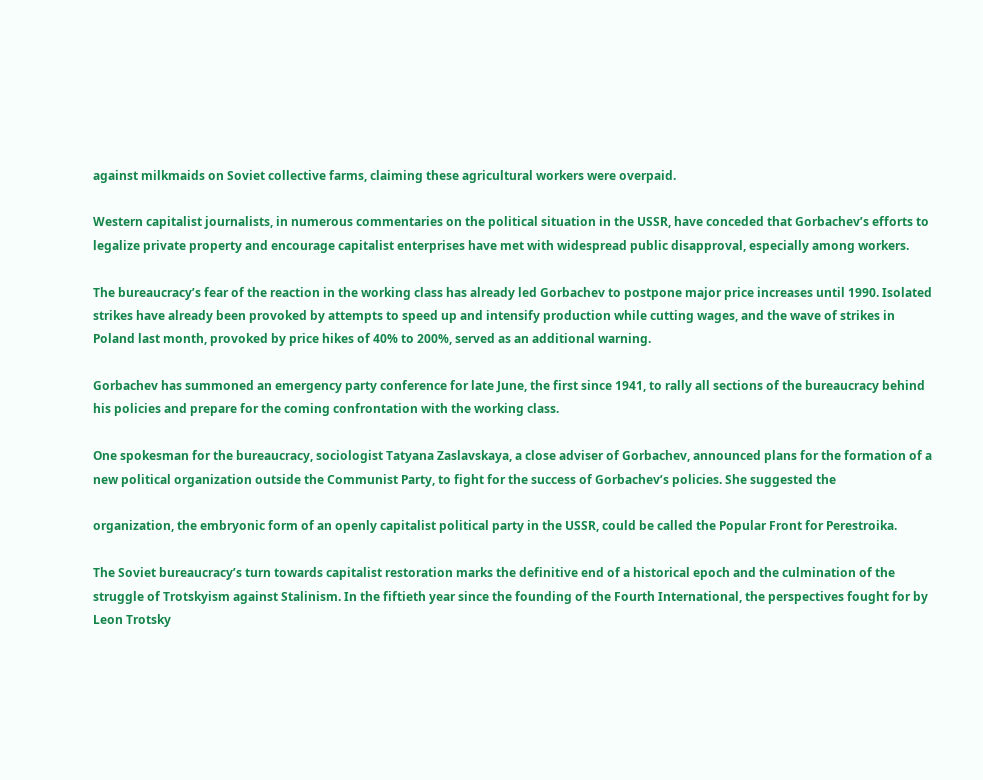against milkmaids on Soviet collective farms, claiming these agricultural workers were overpaid.

Western capitalist journalists, in numerous commentaries on the political situation in the USSR, have conceded that Gorbachev’s efforts to legalize private property and encourage capitalist enterprises have met with widespread public disapproval, especially among workers.

The bureaucracy’s fear of the reaction in the working class has already led Gorbachev to postpone major price increases until 1990. Isolated strikes have already been provoked by attempts to speed up and intensify production while cutting wages, and the wave of strikes in Poland last month, provoked by price hikes of 40% to 200%, served as an additional warning.

Gorbachev has summoned an emergency party conference for late June, the first since 1941, to rally all sections of the bureaucracy behind his policies and prepare for the coming confrontation with the working class.

One spokesman for the bureaucracy, sociologist Tatyana Zaslavskaya, a close adviser of Gorbachev, announced plans for the formation of a new political organization outside the Communist Party, to fight for the success of Gorbachev’s policies. She suggested the

organization, the embryonic form of an openly capitalist political party in the USSR, could be called the Popular Front for Perestroika.

The Soviet bureaucracy’s turn towards capitalist restoration marks the definitive end of a historical epoch and the culmination of the struggle of Trotskyism against Stalinism. In the fiftieth year since the founding of the Fourth International, the perspectives fought for by Leon Trotsky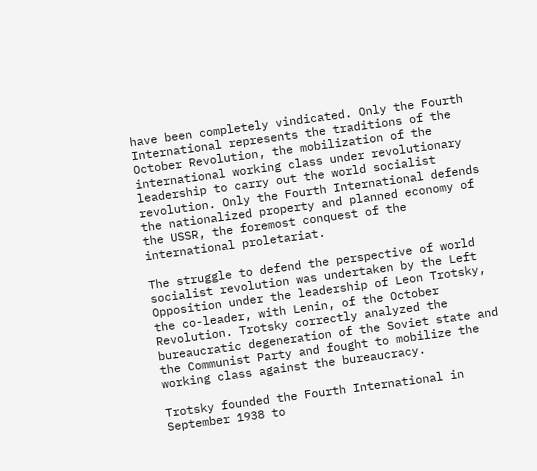have been completely vindicated. Only the Fourth International represents the traditions of the October Revolution, the mobilization of the international working class under revolutionary leadership to carry out the world socialist revolution. Only the Fourth International defends the nationalized property and planned economy of the USSR, the foremost conquest of the international proletariat.

The struggle to defend the perspective of world socialist revolution was undertaken by the Left Opposition under the leadership of Leon Trotsky, the co-leader, with Lenin, of the October Revolution. Trotsky correctly analyzed the bureaucratic degeneration of the Soviet state and the Communist Party and fought to mobilize the working class against the bureaucracy.

Trotsky founded the Fourth International in September 1938 to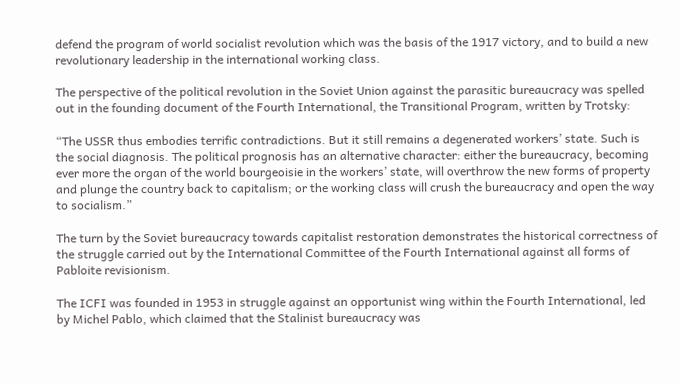defend the program of world socialist revolution which was the basis of the 1917 victory, and to build a new revolutionary leadership in the international working class.

The perspective of the political revolution in the Soviet Union against the parasitic bureaucracy was spelled out in the founding document of the Fourth International, the Transitional Program, written by Trotsky:

“The USSR thus embodies terrific contradictions. But it still remains a degenerated workers’ state. Such is the social diagnosis. The political prognosis has an alternative character: either the bureaucracy, becoming ever more the organ of the world bourgeoisie in the workers’ state, will overthrow the new forms of property and plunge the country back to capitalism; or the working class will crush the bureaucracy and open the way to socialism.”

The turn by the Soviet bureaucracy towards capitalist restoration demonstrates the historical correctness of the struggle carried out by the International Committee of the Fourth International against all forms of Pabloite revisionism.

The ICFI was founded in 1953 in struggle against an opportunist wing within the Fourth International, led by Michel Pablo, which claimed that the Stalinist bureaucracy was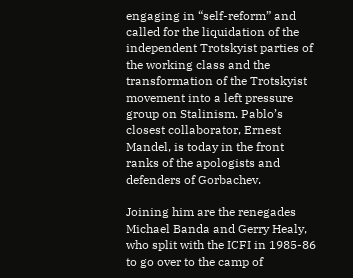engaging in “self-reform” and called for the liquidation of the independent Trotskyist parties of the working class and the transformation of the Trotskyist movement into a left pressure group on Stalinism. Pablo’s closest collaborator, Ernest Mandel, is today in the front ranks of the apologists and defenders of Gorbachev.

Joining him are the renegades Michael Banda and Gerry Healy, who split with the ICFI in 1985-86 to go over to the camp of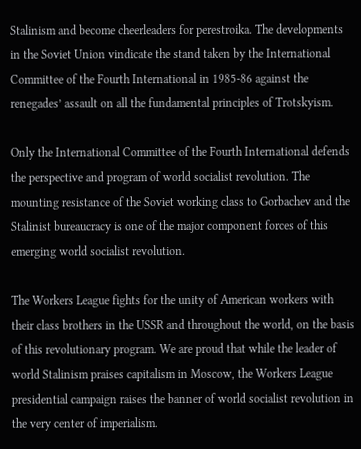Stalinism and become cheerleaders for perestroika. The developments in the Soviet Union vindicate the stand taken by the International Committee of the Fourth International in 1985-86 against the renegades’ assault on all the fundamental principles of Trotskyism.

Only the International Committee of the Fourth International defends the perspective and program of world socialist revolution. The mounting resistance of the Soviet working class to Gorbachev and the Stalinist bureaucracy is one of the major component forces of this emerging world socialist revolution.

The Workers League fights for the unity of American workers with their class brothers in the USSR and throughout the world, on the basis of this revolutionary program. We are proud that while the leader of world Stalinism praises capitalism in Moscow, the Workers League presidential campaign raises the banner of world socialist revolution in the very center of imperialism.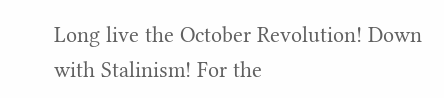Long live the October Revolution! Down with Stalinism! For the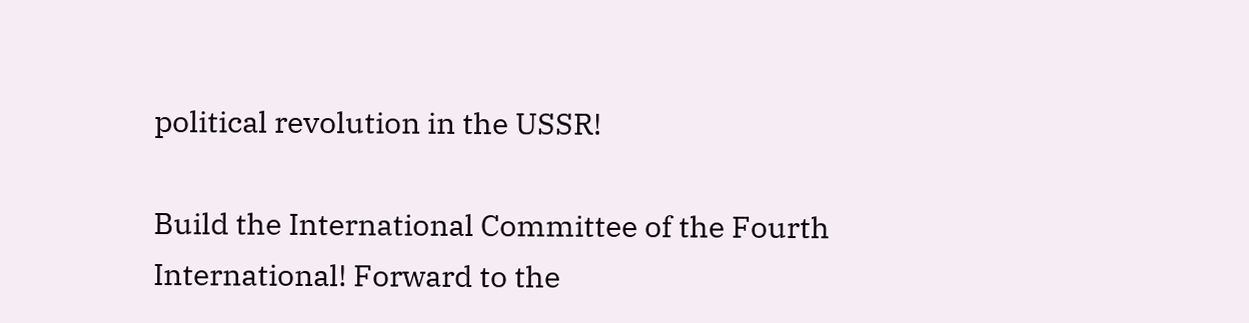political revolution in the USSR!

Build the International Committee of the Fourth International! Forward to the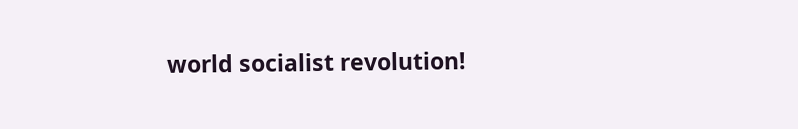world socialist revolution!